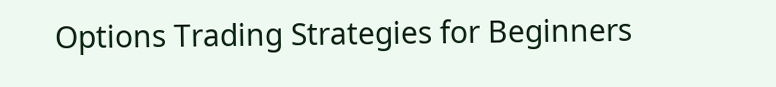Options Trading Strategies for Beginners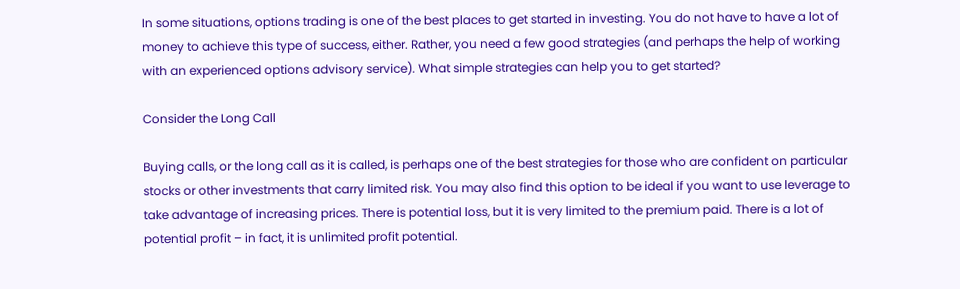In some situations, options trading is one of the best places to get started in investing. You do not have to have a lot of money to achieve this type of success, either. Rather, you need a few good strategies (and perhaps the help of working with an experienced options advisory service). What simple strategies can help you to get started?

Consider the Long Call

Buying calls, or the long call as it is called, is perhaps one of the best strategies for those who are confident on particular stocks or other investments that carry limited risk. You may also find this option to be ideal if you want to use leverage to take advantage of increasing prices. There is potential loss, but it is very limited to the premium paid. There is a lot of potential profit – in fact, it is unlimited profit potential.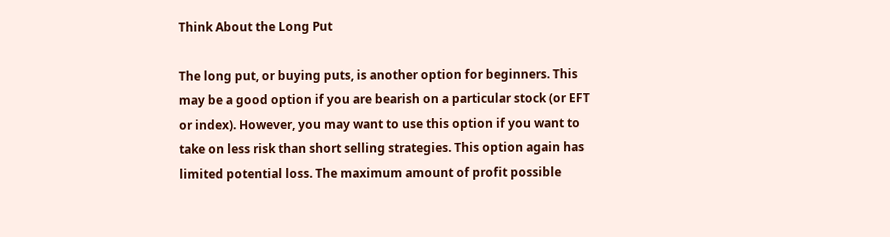Think About the Long Put

The long put, or buying puts, is another option for beginners. This may be a good option if you are bearish on a particular stock (or EFT or index). However, you may want to use this option if you want to take on less risk than short selling strategies. This option again has limited potential loss. The maximum amount of profit possible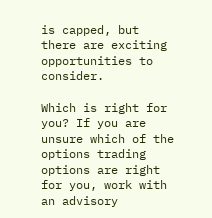is capped, but there are exciting opportunities to consider.

Which is right for you? If you are unsure which of the options trading options are right for you, work with an advisory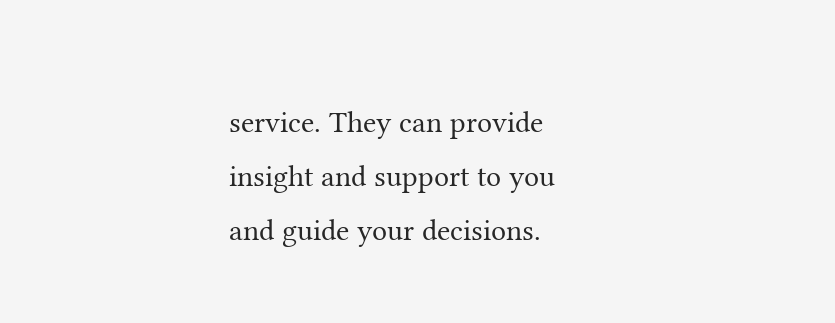service. They can provide insight and support to you and guide your decisions.